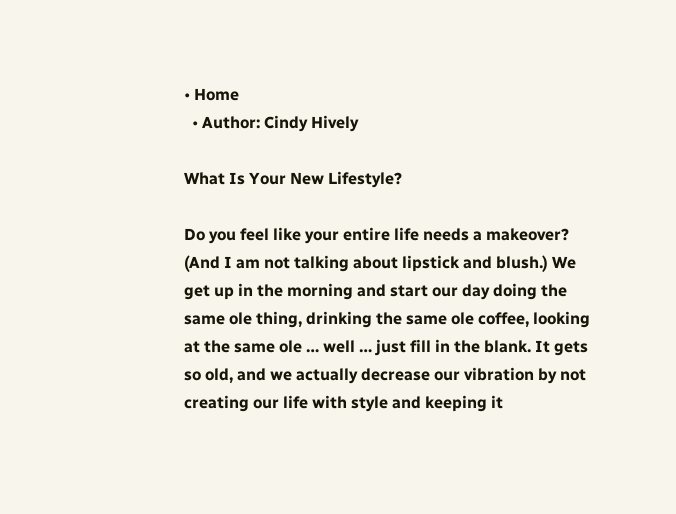• Home
  • Author: Cindy Hively

What Is Your New Lifestyle?

Do you feel like your entire life needs a makeover? (And I am not talking about lipstick and blush.) We get up in the morning and start our day doing the same ole thing, drinking the same ole coffee, looking at the same ole … well … just fill in the blank. It gets so old, and we actually decrease our vibration by not creating our life with style and keeping it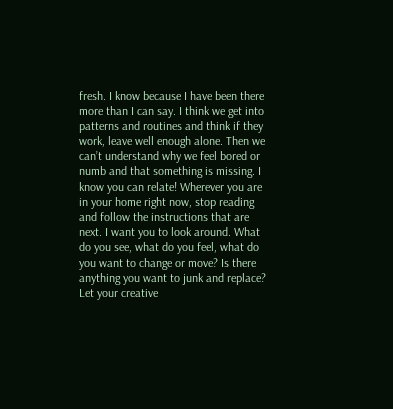fresh. I know because I have been there more than I can say. I think we get into patterns and routines and think if they work, leave well enough alone. Then we can’t understand why we feel bored or numb and that something is missing. I know you can relate! Wherever you are in your home right now, stop reading and follow the instructions that are next. I want you to look around. What do you see, what do you feel, what do you want to change or move? Is there anything you want to junk and replace? Let your creative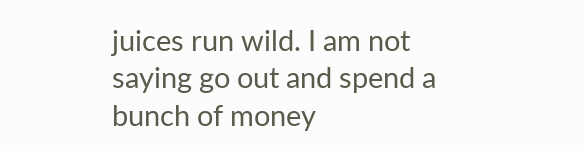juices run wild. I am not saying go out and spend a bunch of money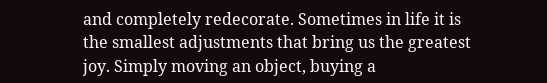and completely redecorate. Sometimes in life it is the smallest adjustments that bring us the greatest joy. Simply moving an object, buying a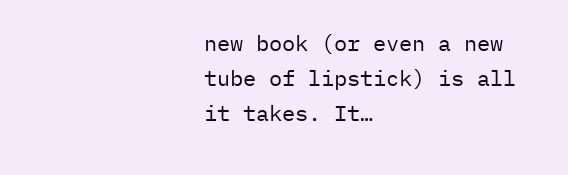new book (or even a new tube of lipstick) is all it takes. It…